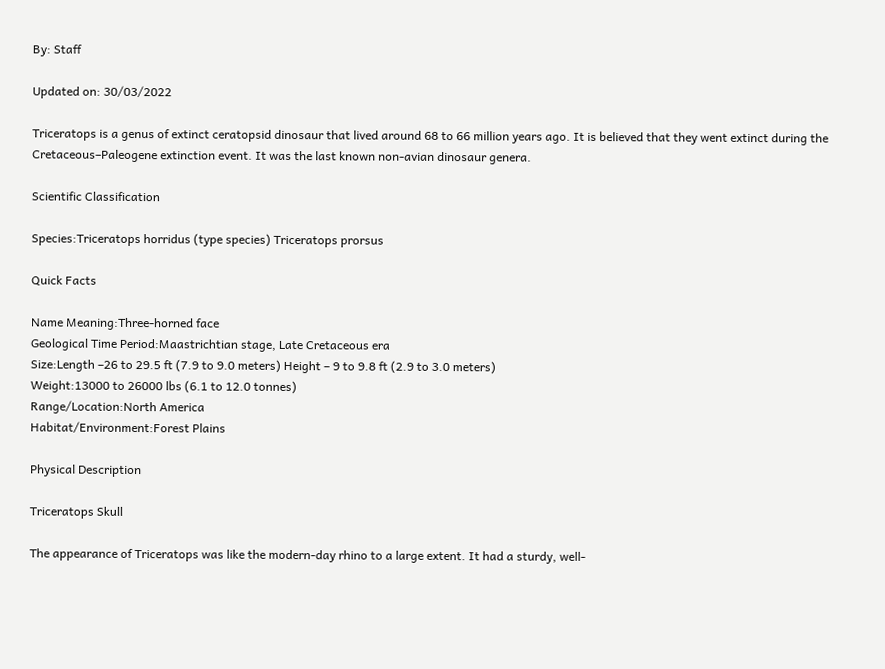By: Staff

Updated on: 30/03/2022

Triceratops is a genus of extinct ceratopsid dinosaur that lived around 68 to 66 million years ago. It is believed that they went extinct during the Cretaceous–Paleogene extinction event. It was the last known non-avian dinosaur genera.

Scientific Classification

Species:Triceratops horridus (type species) Triceratops prorsus

Quick Facts

Name Meaning:Three-horned face
Geological Time Period:Maastrichtian stage, Late Cretaceous era
Size:Length –26 to 29.5 ft (7.9 to 9.0 meters) Height – 9 to 9.8 ft (2.9 to 3.0 meters)
Weight:13000 to 26000 lbs (6.1 to 12.0 tonnes)
Range/Location:North America
Habitat/Environment:Forest Plains

Physical Description

Triceratops Skull

The appearance of Triceratops was like the modern-day rhino to a large extent. It had a sturdy, well-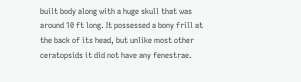built body along with a huge skull that was around 10 ft long. It possessed a bony frill at the back of its head, but unlike most other ceratopsids it did not have any fenestrae.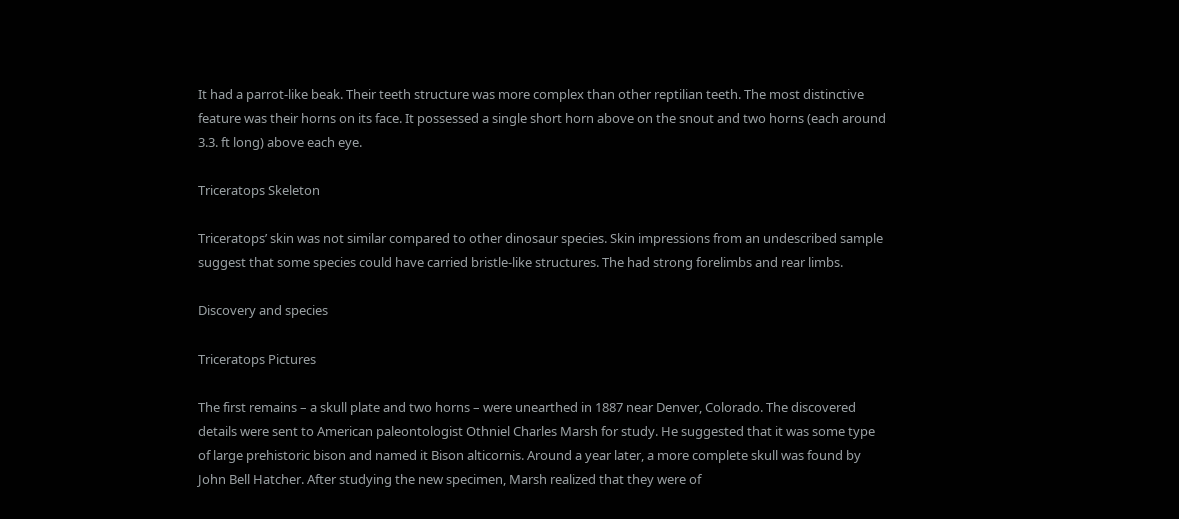It had a parrot-like beak. Their teeth structure was more complex than other reptilian teeth. The most distinctive feature was their horns on its face. It possessed a single short horn above on the snout and two horns (each around 3.3. ft long) above each eye.

Triceratops Skeleton

Triceratops’ skin was not similar compared to other dinosaur species. Skin impressions from an undescribed sample suggest that some species could have carried bristle-like structures. The had strong forelimbs and rear limbs.

Discovery and species

Triceratops Pictures

The first remains – a skull plate and two horns – were unearthed in 1887 near Denver, Colorado. The discovered details were sent to American paleontologist Othniel Charles Marsh for study. He suggested that it was some type of large prehistoric bison and named it Bison alticornis. Around a year later, a more complete skull was found by John Bell Hatcher. After studying the new specimen, Marsh realized that they were of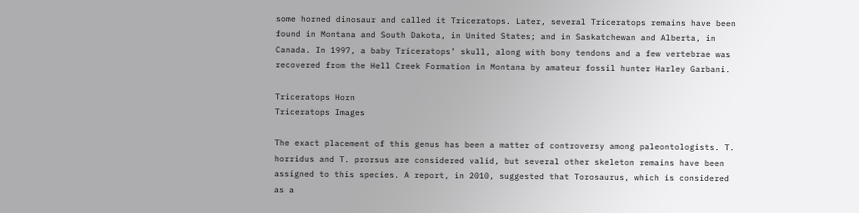some horned dinosaur and called it Triceratops. Later, several Triceratops remains have been found in Montana and South Dakota, in United States; and in Saskatchewan and Alberta, in Canada. In 1997, a baby Triceratops’ skull, along with bony tendons and a few vertebrae was recovered from the Hell Creek Formation in Montana by amateur fossil hunter Harley Garbani.

Triceratops Horn
Triceratops Images

The exact placement of this genus has been a matter of controversy among paleontologists. T. horridus and T. prorsus are considered valid, but several other skeleton remains have been assigned to this species. A report, in 2010, suggested that Torosaurus, which is considered as a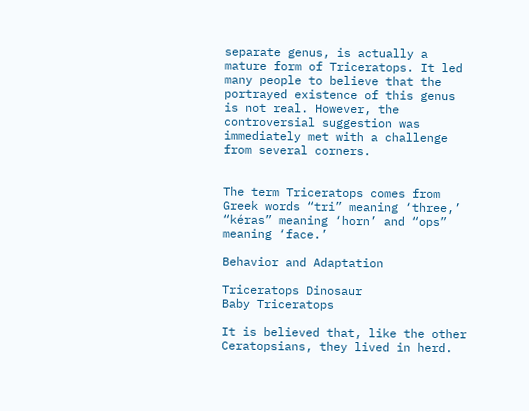separate genus, is actually a mature form of Triceratops. It led many people to believe that the portrayed existence of this genus is not real. However, the controversial suggestion was immediately met with a challenge from several corners.


The term Triceratops comes from Greek words “tri” meaning ‘three,’ “kéras” meaning ‘horn’ and “ops” meaning ‘face.’

Behavior and Adaptation

Triceratops Dinosaur
Baby Triceratops

It is believed that, like the other Ceratopsians, they lived in herd.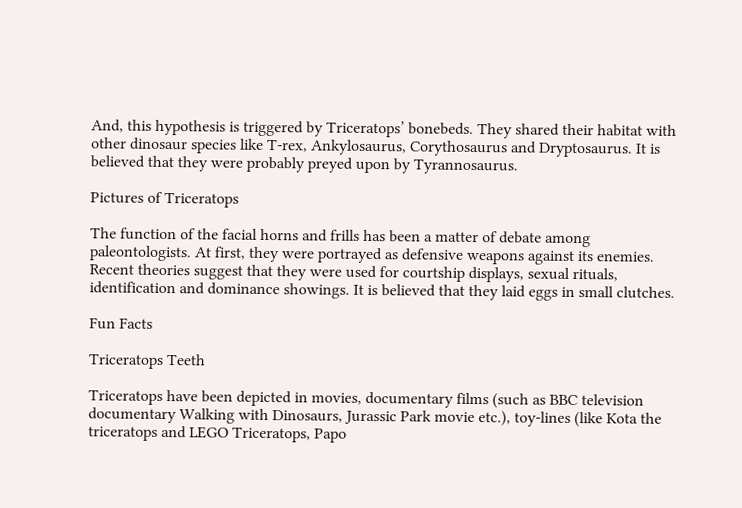And, this hypothesis is triggered by Triceratops’ bonebeds. They shared their habitat with other dinosaur species like T-rex, Ankylosaurus, Corythosaurus and Dryptosaurus. It is believed that they were probably preyed upon by Tyrannosaurus.

Pictures of Triceratops

The function of the facial horns and frills has been a matter of debate among paleontologists. At first, they were portrayed as defensive weapons against its enemies. Recent theories suggest that they were used for courtship displays, sexual rituals, identification and dominance showings. It is believed that they laid eggs in small clutches.

Fun Facts

Triceratops Teeth

Triceratops have been depicted in movies, documentary films (such as BBC television documentary Walking with Dinosaurs, Jurassic Park movie etc.), toy-lines (like Kota the triceratops and LEGO Triceratops, Papo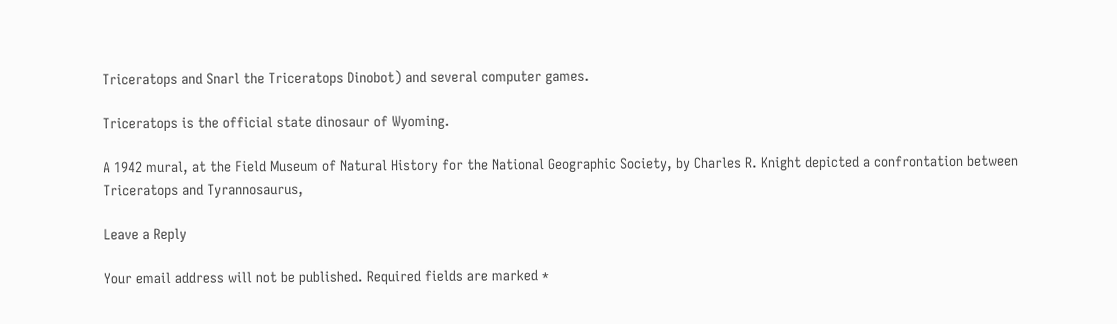Triceratops and Snarl the Triceratops Dinobot) and several computer games.

Triceratops is the official state dinosaur of Wyoming.

A 1942 mural, at the Field Museum of Natural History for the National Geographic Society, by Charles R. Knight depicted a confrontation between Triceratops and Tyrannosaurus,

Leave a Reply

Your email address will not be published. Required fields are marked *